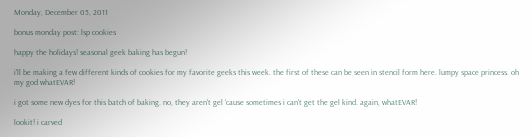Monday, December 05, 2011

bonus monday post: lsp cookies

happy the holidays! seasonal geek baking has begun!

i'll be making a few different kinds of cookies for my favorite geeks this week. the first of these can be seen in stencil form here. lumpy space princess. oh my god whatEVAR!

i got some new dyes for this batch of baking. no, they aren't gel 'cause sometimes i can't get the gel kind. again, whatEVAR!

lookit! i carved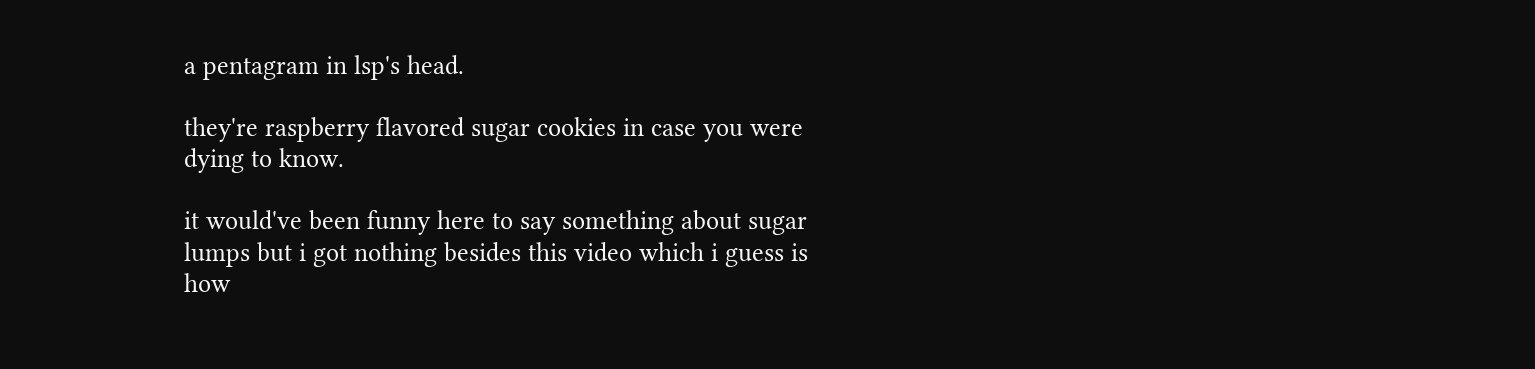a pentagram in lsp's head.

they're raspberry flavored sugar cookies in case you were dying to know.

it would've been funny here to say something about sugar lumps but i got nothing besides this video which i guess is how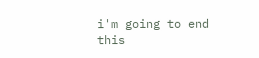i'm going to end this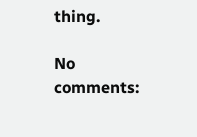thing.

No comments: